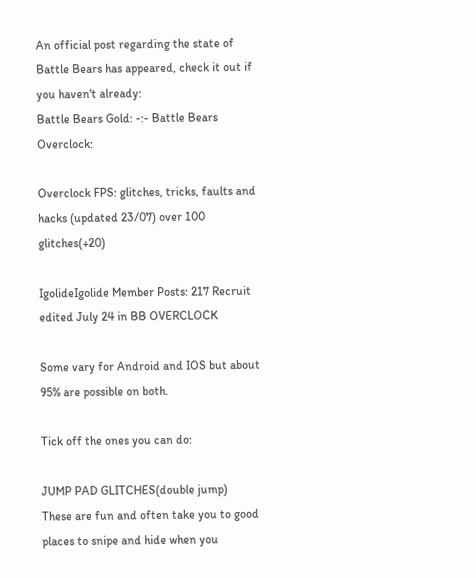An official post regarding the state of Battle Bears has appeared, check it out if you haven't already:
Battle Bears Gold: -:- Battle Bears Overclock:

Overclock FPS: glitches, tricks, faults and hacks (updated 23/07) over 100 glitches(+20)

IgolideIgolide Member Posts: 217 Recruit
edited July 24 in BB OVERCLOCK

Some vary for Android and IOS but about 95% are possible on both.

Tick off the ones you can do:

JUMP PAD GLITCHES(double jump)
These are fun and often take you to good places to snipe and hide when you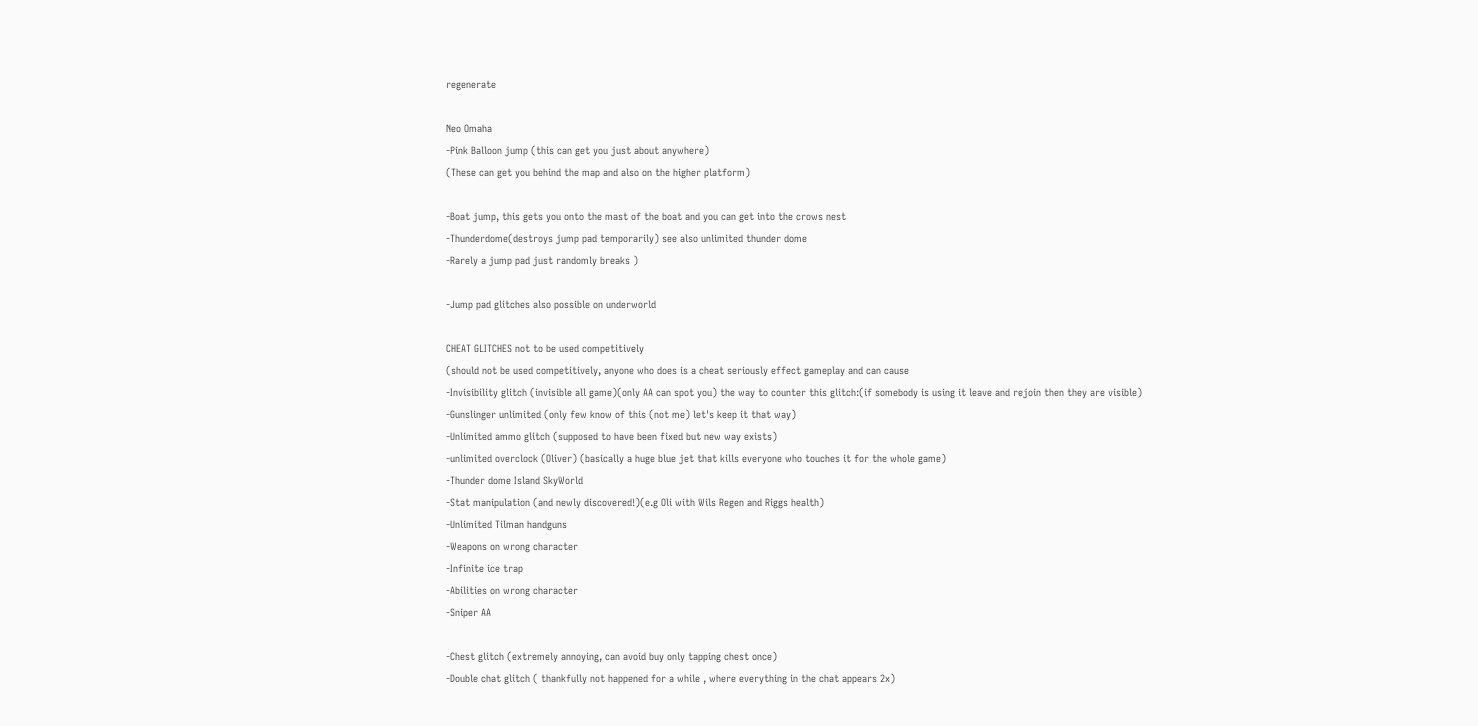regenerate

Neo Omaha
-Pink Balloon jump (this can get you just about anywhere)
(These can get you behind the map and also on the higher platform)

-Boat jump, this gets you onto the mast of the boat and you can get into the crows nest
-Thunderdome(destroys jump pad temporarily) see also unlimited thunder dome
-Rarely a jump pad just randomly breaks )

-Jump pad glitches also possible on underworld

CHEAT GLITCHES not to be used competitively
(should not be used competitively, anyone who does is a cheat seriously effect gameplay and can cause
-Invisibility glitch (invisible all game)(only AA can spot you) the way to counter this glitch:(if somebody is using it leave and rejoin then they are visible)
-Gunslinger unlimited (only few know of this (not me) let's keep it that way)
-Unlimited ammo glitch (supposed to have been fixed but new way exists)
-unlimited overclock (Oliver) (basically a huge blue jet that kills everyone who touches it for the whole game)
-Thunder dome Island SkyWorld
-Stat manipulation (and newly discovered!)(e.g Oli with Wils Regen and Riggs health)
-Unlimited Tilman handguns
-Weapons on wrong character
-Infinite ice trap
-Abilities on wrong character
-Sniper AA

-Chest glitch (extremely annoying, can avoid buy only tapping chest once)
-Double chat glitch ( thankfully not happened for a while , where everything in the chat appears 2x)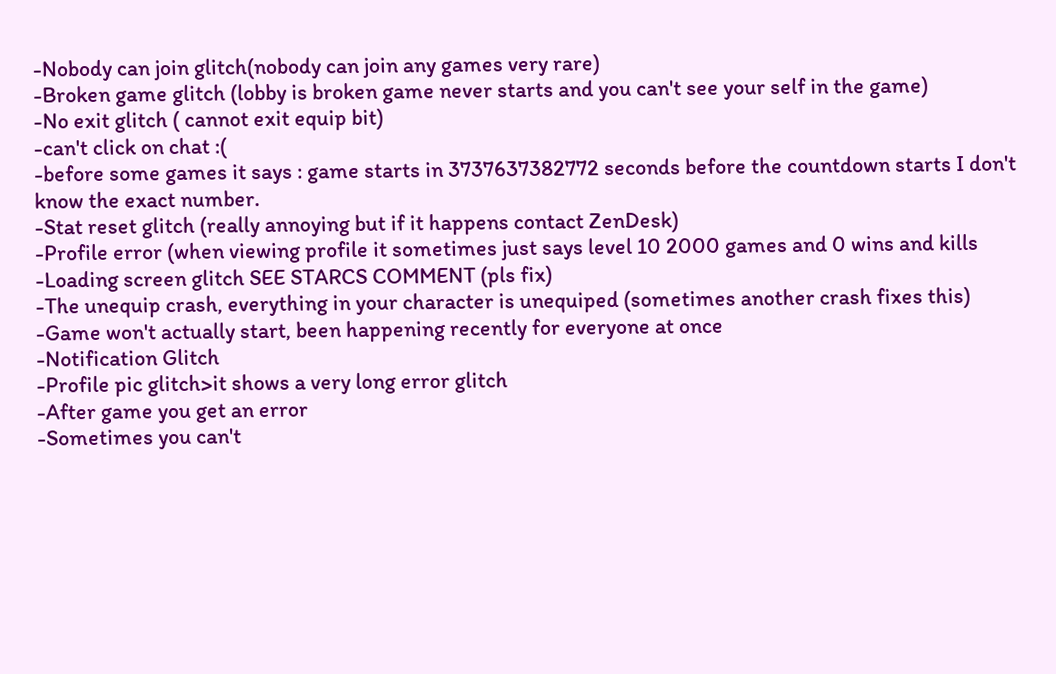-Nobody can join glitch(nobody can join any games very rare)
-Broken game glitch (lobby is broken game never starts and you can't see your self in the game)
-No exit glitch ( cannot exit equip bit)
-can't click on chat :(
-before some games it says : game starts in 3737637382772 seconds before the countdown starts I don't know the exact number.
-Stat reset glitch (really annoying but if it happens contact ZenDesk)
-Profile error (when viewing profile it sometimes just says level 10 2000 games and 0 wins and kills
-Loading screen glitch SEE STARCS COMMENT (pls fix)
-The unequip crash, everything in your character is unequiped (sometimes another crash fixes this)
-Game won't actually start, been happening recently for everyone at once
-Notification Glitch
-Profile pic glitch>it shows a very long error glitch
-After game you get an error
-Sometimes you can't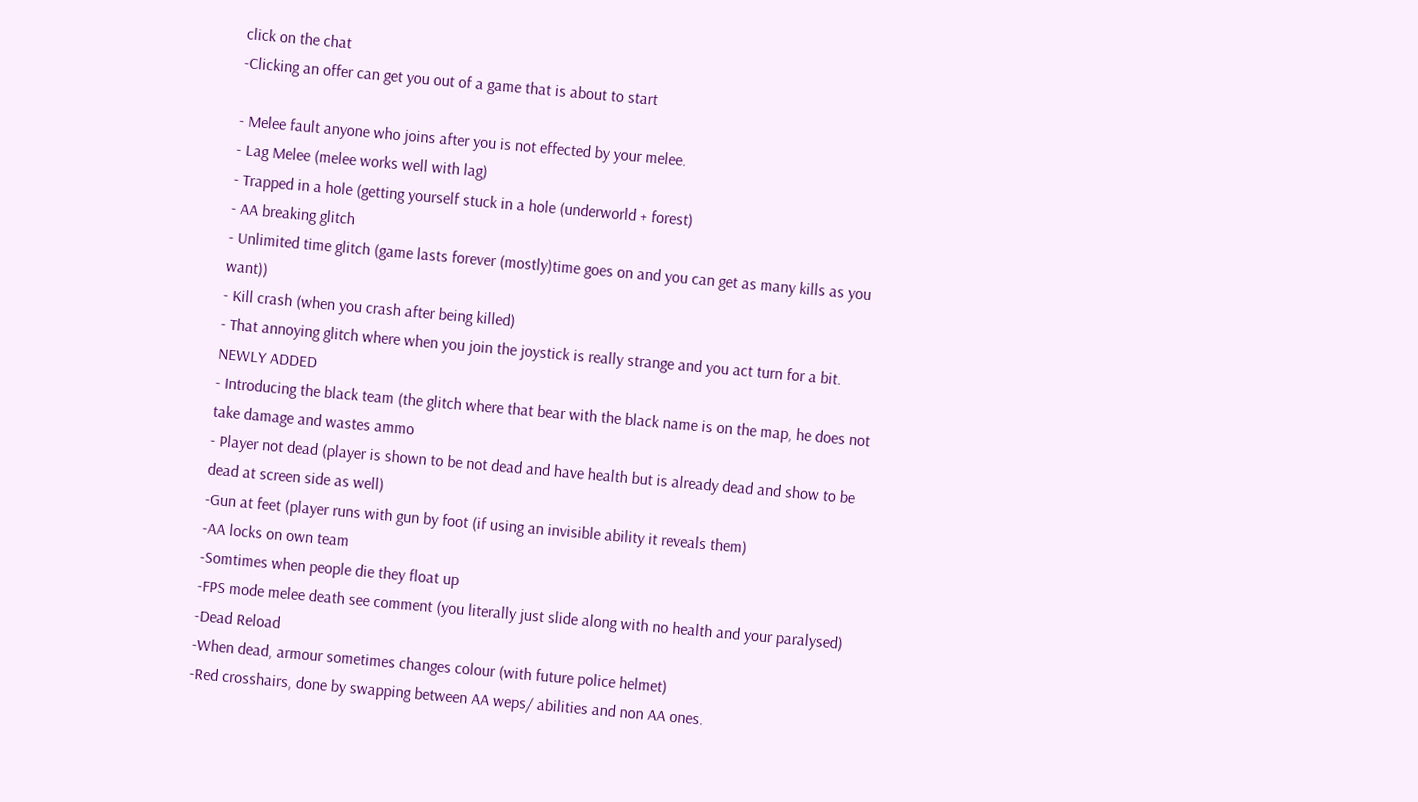click on the chat
-Clicking an offer can get you out of a game that is about to start

- Melee fault anyone who joins after you is not effected by your melee.
- Lag Melee (melee works well with lag)
- Trapped in a hole (getting yourself stuck in a hole (underworld + forest)
- AA breaking glitch
- Unlimited time glitch (game lasts forever (mostly)time goes on and you can get as many kills as you want))
- Kill crash (when you crash after being killed)
- That annoying glitch where when you join the joystick is really strange and you act turn for a bit. NEWLY ADDED
- Introducing the black team (the glitch where that bear with the black name is on the map, he does not take damage and wastes ammo
- Player not dead (player is shown to be not dead and have health but is already dead and show to be dead at screen side as well)
-Gun at feet (player runs with gun by foot (if using an invisible ability it reveals them)
-AA locks on own team
-Somtimes when people die they float up
-FPS mode melee death see comment (you literally just slide along with no health and your paralysed)
-Dead Reload
-When dead, armour sometimes changes colour (with future police helmet)
-Red crosshairs, done by swapping between AA weps/ abilities and non AA ones.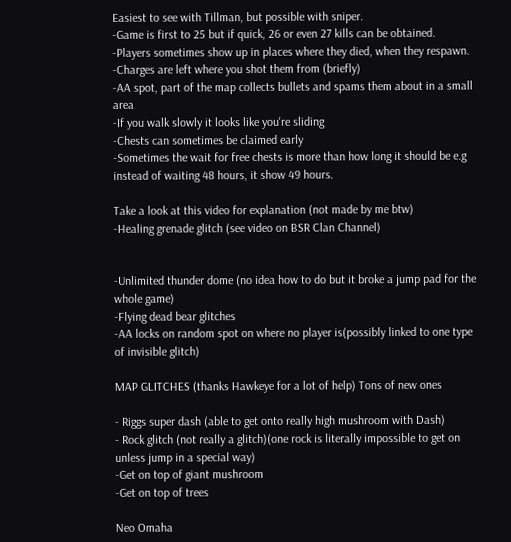Easiest to see with Tillman, but possible with sniper.
-Game is first to 25 but if quick, 26 or even 27 kills can be obtained.
-Players sometimes show up in places where they died, when they respawn.
-Charges are left where you shot them from (briefly)
-AA spot, part of the map collects bullets and spams them about in a small area
-If you walk slowly it looks like you're sliding
-Chests can sometimes be claimed early
-Sometimes the wait for free chests is more than how long it should be e.g instead of waiting 48 hours, it show 49 hours.

Take a look at this video for explanation (not made by me btw)
-Healing grenade glitch (see video on BSR Clan Channel)


-Unlimited thunder dome (no idea how to do but it broke a jump pad for the whole game)
-Flying dead bear glitches
-AA locks on random spot on where no player is(possibly linked to one type of invisible glitch)

MAP GLITCHES (thanks Hawkeye for a lot of help) Tons of new ones

- Riggs super dash (able to get onto really high mushroom with Dash)
- Rock glitch (not really a glitch)(one rock is literally impossible to get on unless jump in a special way)
-Get on top of giant mushroom
-Get on top of trees

Neo Omaha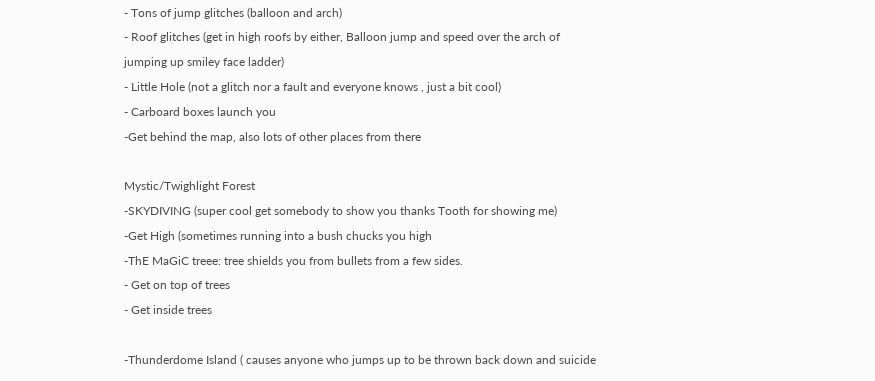- Tons of jump glitches (balloon and arch)
- Roof glitches (get in high roofs by either, Balloon jump and speed over the arch of jumping up smiley face ladder)
- Little Hole (not a glitch nor a fault and everyone knows , just a bit cool)
- Carboard boxes launch you
-Get behind the map, also lots of other places from there

Mystic/Twighlight Forest
-SKYDIVING (super cool get somebody to show you thanks Tooth for showing me)
-Get High (sometimes running into a bush chucks you high
-ThE MaGiC treee: tree shields you from bullets from a few sides.
- Get on top of trees
- Get inside trees

-Thunderdome Island ( causes anyone who jumps up to be thrown back down and suicide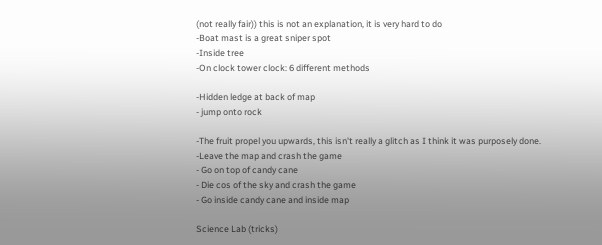(not really fair)) this is not an explanation, it is very hard to do
-Boat mast is a great sniper spot
-Inside tree
-On clock tower clock: 6 different methods

-Hidden ledge at back of map
- jump onto rock

-The fruit propel you upwards, this isn't really a glitch as I think it was purposely done.
-Leave the map and crash the game
- Go on top of candy cane
- Die cos of the sky and crash the game
- Go inside candy cane and inside map

Science Lab (tricks)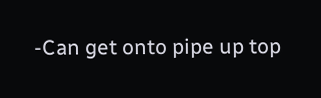-Can get onto pipe up top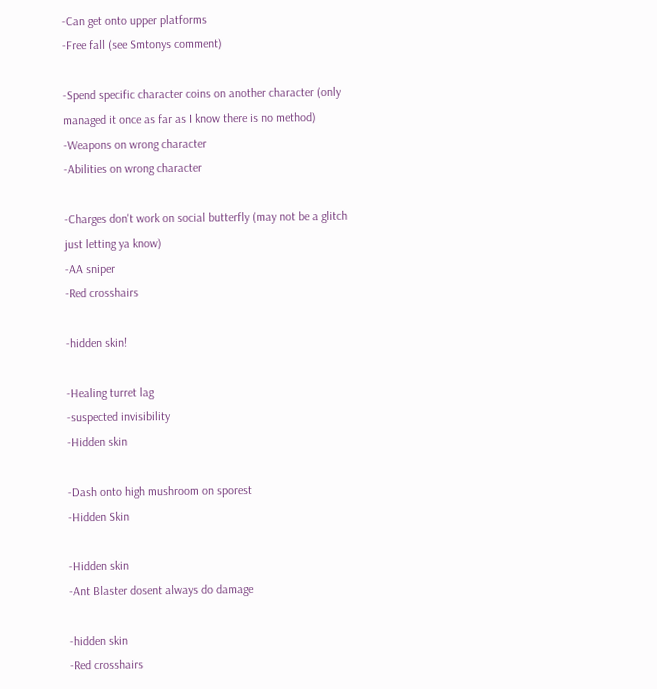-Can get onto upper platforms
-Free fall (see Smtonys comment)

-Spend specific character coins on another character (only managed it once as far as I know there is no method)
-Weapons on wrong character
-Abilities on wrong character

-Charges don't work on social butterfly (may not be a glitch just letting ya know)
-AA sniper
-Red crosshairs

-hidden skin!

-Healing turret lag
-suspected invisibility
-Hidden skin

-Dash onto high mushroom on sporest
-Hidden Skin

-Hidden skin
-Ant Blaster dosent always do damage

-hidden skin
-Red crosshairs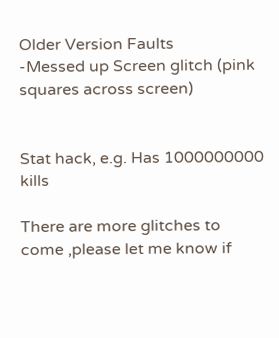Older Version Faults
-Messed up Screen glitch (pink squares across screen)


Stat hack, e.g. Has 1000000000 kills

There are more glitches to come ,please let me know if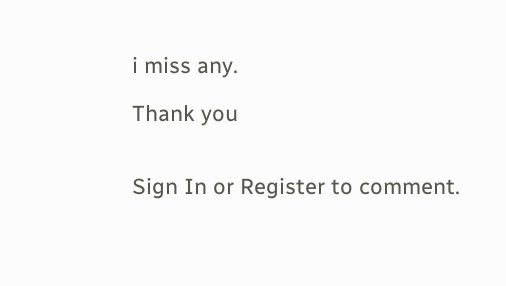i miss any.

Thank you


Sign In or Register to comment.